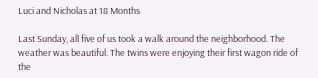Luci and Nicholas at 18 Months

Last Sunday, all five of us took a walk around the neighborhood. The weather was beautiful. The twins were enjoying their first wagon ride of the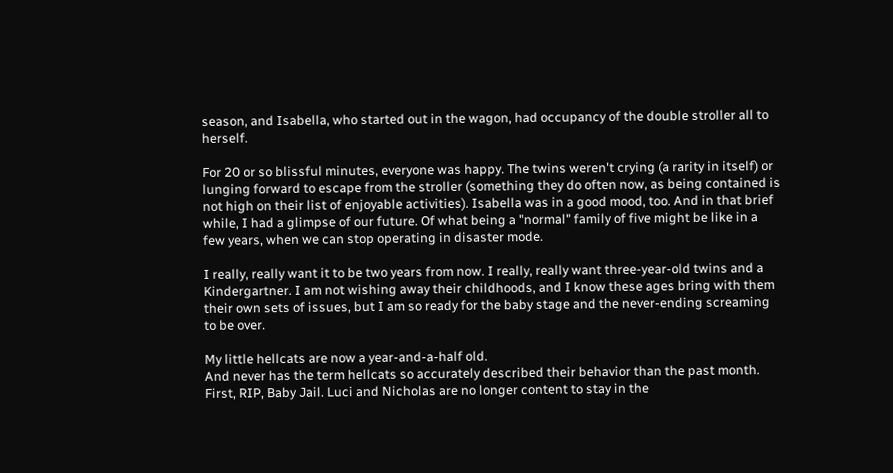season, and Isabella, who started out in the wagon, had occupancy of the double stroller all to herself.

For 20 or so blissful minutes, everyone was happy. The twins weren't crying (a rarity in itself) or lunging forward to escape from the stroller (something they do often now, as being contained is not high on their list of enjoyable activities). Isabella was in a good mood, too. And in that brief while, I had a glimpse of our future. Of what being a "normal" family of five might be like in a few years, when we can stop operating in disaster mode.

I really, really want it to be two years from now. I really, really want three-year-old twins and a Kindergartner. I am not wishing away their childhoods, and I know these ages bring with them their own sets of issues, but I am so ready for the baby stage and the never-ending screaming to be over.

My little hellcats are now a year-and-a-half old.
And never has the term hellcats so accurately described their behavior than the past month.
First, RIP, Baby Jail. Luci and Nicholas are no longer content to stay in the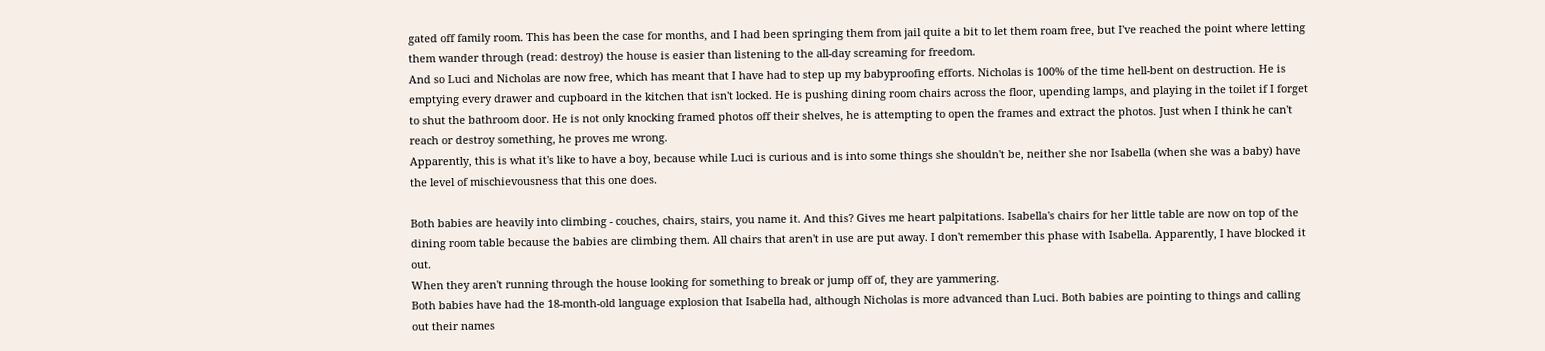gated off family room. This has been the case for months, and I had been springing them from jail quite a bit to let them roam free, but I've reached the point where letting them wander through (read: destroy) the house is easier than listening to the all-day screaming for freedom.
And so Luci and Nicholas are now free, which has meant that I have had to step up my babyproofing efforts. Nicholas is 100% of the time hell-bent on destruction. He is emptying every drawer and cupboard in the kitchen that isn't locked. He is pushing dining room chairs across the floor, upending lamps, and playing in the toilet if I forget to shut the bathroom door. He is not only knocking framed photos off their shelves, he is attempting to open the frames and extract the photos. Just when I think he can't reach or destroy something, he proves me wrong.
Apparently, this is what it's like to have a boy, because while Luci is curious and is into some things she shouldn't be, neither she nor Isabella (when she was a baby) have the level of mischievousness that this one does.

Both babies are heavily into climbing - couches, chairs, stairs, you name it. And this? Gives me heart palpitations. Isabella's chairs for her little table are now on top of the dining room table because the babies are climbing them. All chairs that aren't in use are put away. I don't remember this phase with Isabella. Apparently, I have blocked it out.
When they aren't running through the house looking for something to break or jump off of, they are yammering.
Both babies have had the 18-month-old language explosion that Isabella had, although Nicholas is more advanced than Luci. Both babies are pointing to things and calling out their names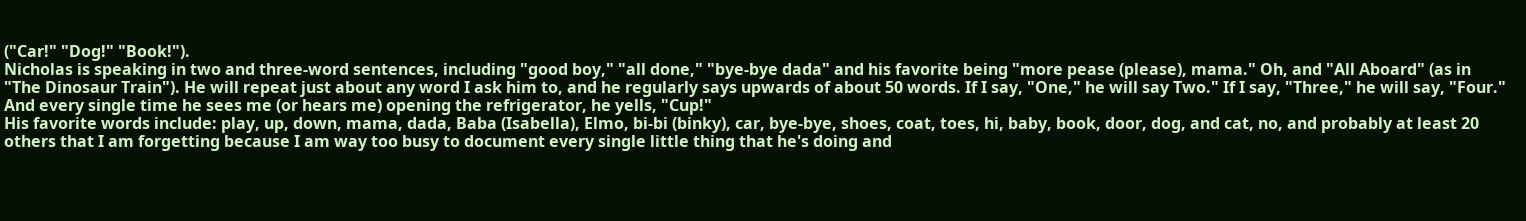("Car!" "Dog!" "Book!").
Nicholas is speaking in two and three-word sentences, including "good boy," "all done," "bye-bye dada" and his favorite being "more pease (please), mama." Oh, and "All Aboard" (as in "The Dinosaur Train"). He will repeat just about any word I ask him to, and he regularly says upwards of about 50 words. If I say, "One," he will say Two." If I say, "Three," he will say, "Four."
And every single time he sees me (or hears me) opening the refrigerator, he yells, "Cup!"
His favorite words include: play, up, down, mama, dada, Baba (Isabella), Elmo, bi-bi (binky), car, bye-bye, shoes, coat, toes, hi, baby, book, door, dog, and cat, no, and probably at least 20 others that I am forgetting because I am way too busy to document every single little thing that he's doing and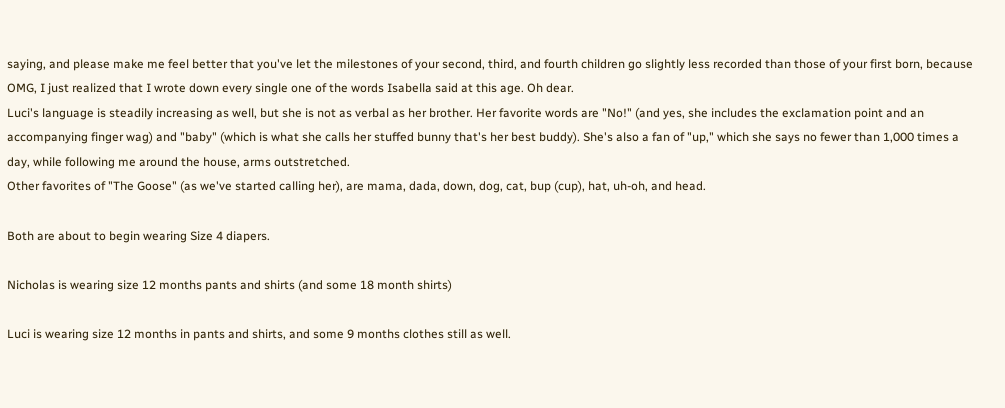saying, and please make me feel better that you've let the milestones of your second, third, and fourth children go slightly less recorded than those of your first born, because OMG, I just realized that I wrote down every single one of the words Isabella said at this age. Oh dear.
Luci's language is steadily increasing as well, but she is not as verbal as her brother. Her favorite words are "No!" (and yes, she includes the exclamation point and an accompanying finger wag) and "baby" (which is what she calls her stuffed bunny that's her best buddy). She's also a fan of "up," which she says no fewer than 1,000 times a day, while following me around the house, arms outstretched.
Other favorites of "The Goose" (as we've started calling her), are mama, dada, down, dog, cat, bup (cup), hat, uh-oh, and head.

Both are about to begin wearing Size 4 diapers.

Nicholas is wearing size 12 months pants and shirts (and some 18 month shirts)

Luci is wearing size 12 months in pants and shirts, and some 9 months clothes still as well.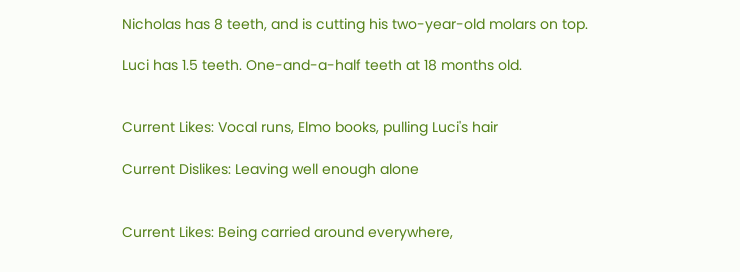Nicholas has 8 teeth, and is cutting his two-year-old molars on top.

Luci has 1.5 teeth. One-and-a-half teeth at 18 months old.


Current Likes: Vocal runs, Elmo books, pulling Luci's hair

Current Dislikes: Leaving well enough alone


Current Likes: Being carried around everywhere,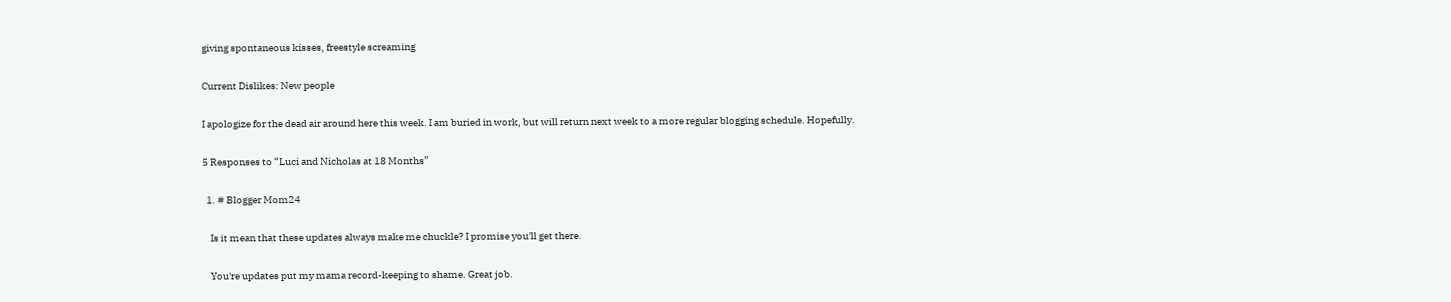giving spontaneous kisses, freestyle screaming

Current Dislikes: New people

I apologize for the dead air around here this week. I am buried in work, but will return next week to a more regular blogging schedule. Hopefully.

5 Responses to “Luci and Nicholas at 18 Months”

  1. # Blogger Mom24

    Is it mean that these updates always make me chuckle? I promise you'll get there.

    You're updates put my mama record-keeping to shame. Great job.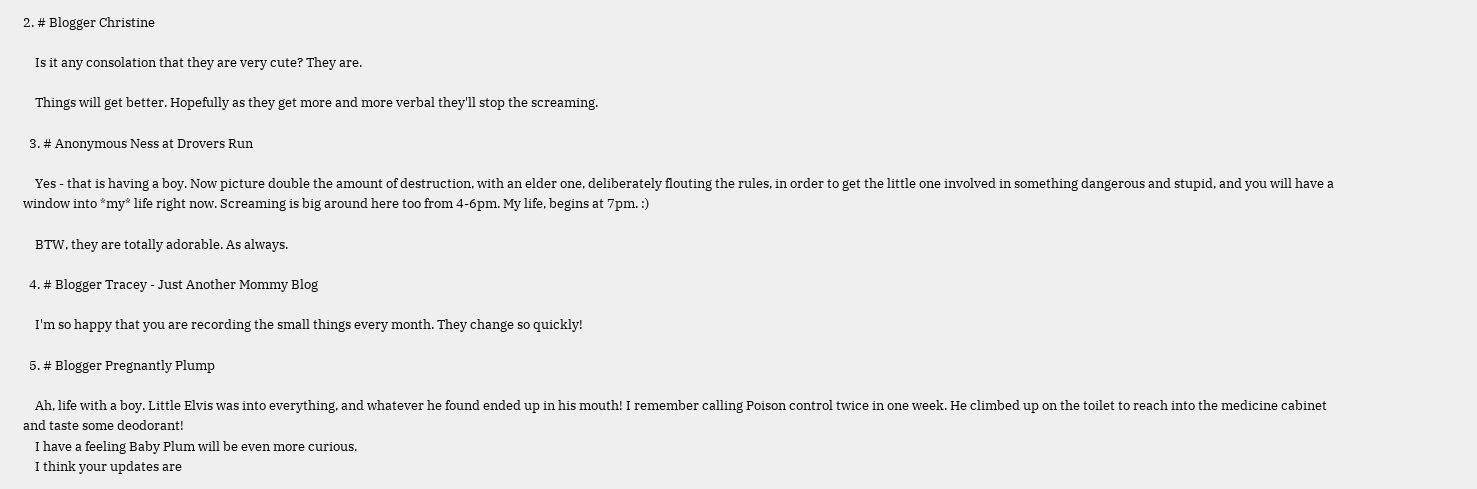2. # Blogger Christine

    Is it any consolation that they are very cute? They are.

    Things will get better. Hopefully as they get more and more verbal they'll stop the screaming.

  3. # Anonymous Ness at Drovers Run

    Yes - that is having a boy. Now picture double the amount of destruction, with an elder one, deliberately flouting the rules, in order to get the little one involved in something dangerous and stupid, and you will have a window into *my* life right now. Screaming is big around here too from 4-6pm. My life, begins at 7pm. :)

    BTW, they are totally adorable. As always.

  4. # Blogger Tracey - Just Another Mommy Blog

    I'm so happy that you are recording the small things every month. They change so quickly!

  5. # Blogger Pregnantly Plump

    Ah, life with a boy. Little Elvis was into everything, and whatever he found ended up in his mouth! I remember calling Poison control twice in one week. He climbed up on the toilet to reach into the medicine cabinet and taste some deodorant!
    I have a feeling Baby Plum will be even more curious.
    I think your updates are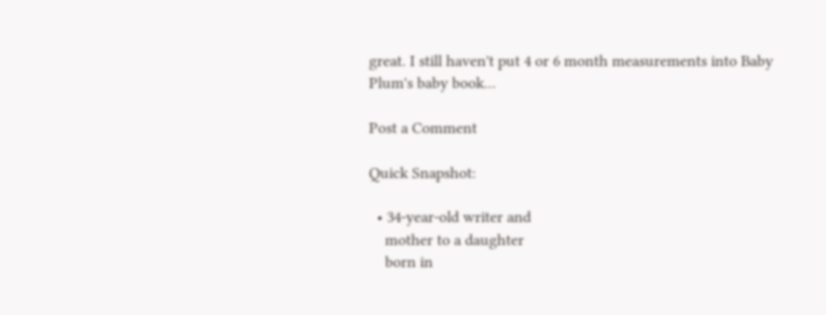great. I still haven't put 4 or 6 month measurements into Baby Plum's baby book...

Post a Comment

Quick Snapshot:

  • 34-year-old writer and
    mother to a daughter
    born in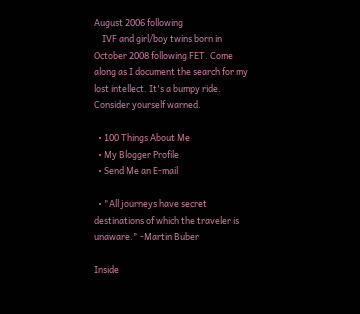August 2006 following
    IVF and girl/boy twins born in October 2008 following FET. Come along as I document the search for my lost intellect. It's a bumpy ride. Consider yourself warned.

  • 100 Things About Me
  • My Blogger Profile
  • Send Me an E-mail

  • "All journeys have secret destinations of which the traveler is unaware." -Martin Buber

Inside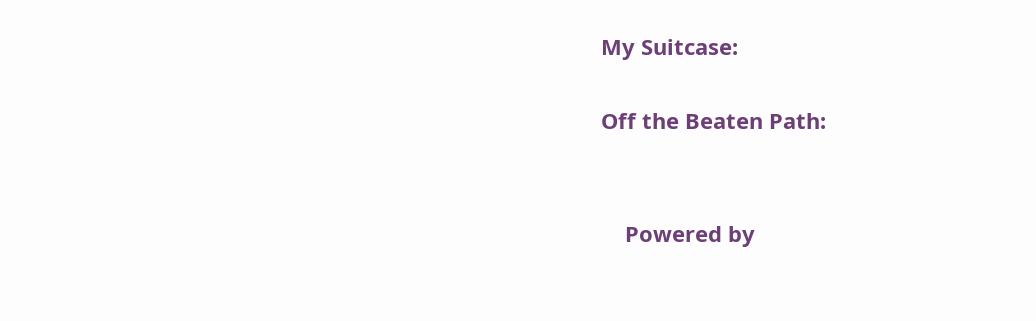My Suitcase:

Off the Beaten Path:


    Powered by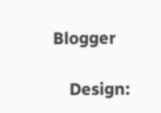Blogger

    Design: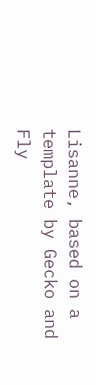Lisanne, based on a template by Gecko and Fly